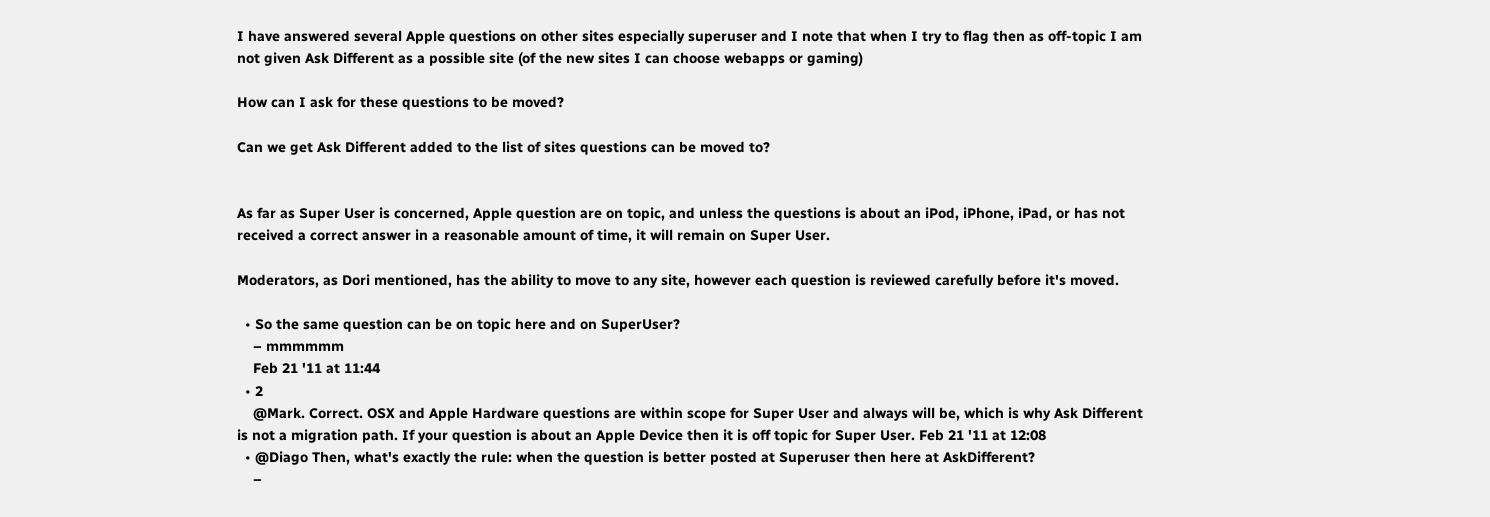I have answered several Apple questions on other sites especially superuser and I note that when I try to flag then as off-topic I am not given Ask Different as a possible site (of the new sites I can choose webapps or gaming)

How can I ask for these questions to be moved?

Can we get Ask Different added to the list of sites questions can be moved to?


As far as Super User is concerned, Apple question are on topic, and unless the questions is about an iPod, iPhone, iPad, or has not received a correct answer in a reasonable amount of time, it will remain on Super User.

Moderators, as Dori mentioned, has the ability to move to any site, however each question is reviewed carefully before it's moved.

  • So the same question can be on topic here and on SuperUser?
    – mmmmmm
    Feb 21 '11 at 11:44
  • 2
    @Mark. Correct. OSX and Apple Hardware questions are within scope for Super User and always will be, which is why Ask Different is not a migration path. If your question is about an Apple Device then it is off topic for Super User. Feb 21 '11 at 12:08
  • @Diago Then, what's exactly the rule: when the question is better posted at Superuser then here at AskDifferent?
    –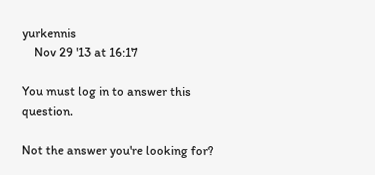yurkennis
    Nov 29 '13 at 16:17

You must log in to answer this question.

Not the answer you're looking for?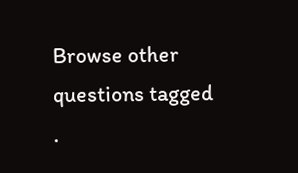Browse other questions tagged .